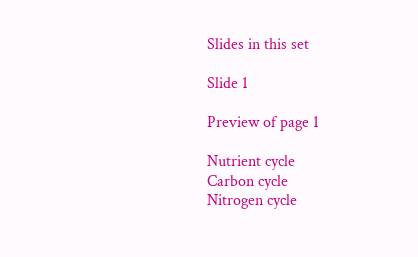Slides in this set

Slide 1

Preview of page 1

Nutrient cycle
Carbon cycle
Nitrogen cycle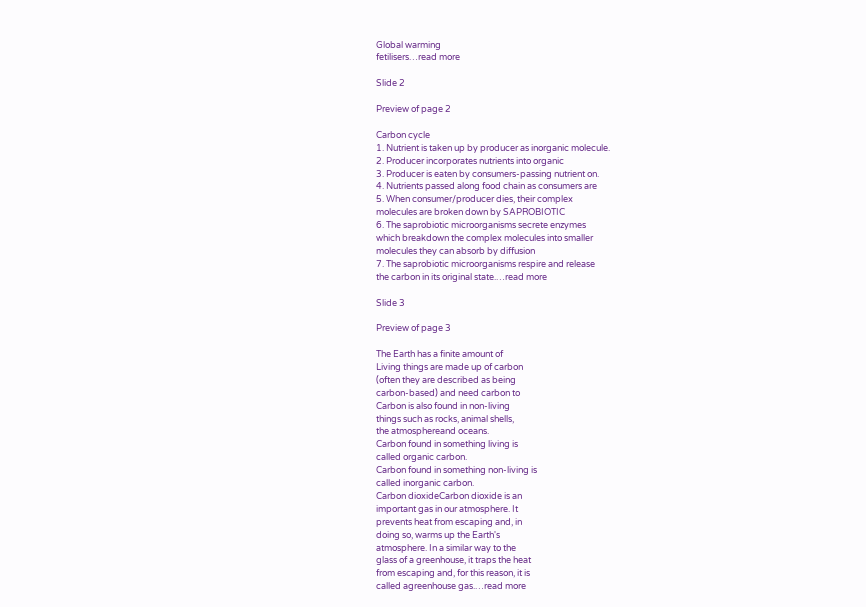Global warming
fetilisers…read more

Slide 2

Preview of page 2

Carbon cycle
1. Nutrient is taken up by producer as inorganic molecule.
2. Producer incorporates nutrients into organic
3. Producer is eaten by consumers-passing nutrient on.
4. Nutrients passed along food chain as consumers are
5. When consumer/producer dies, their complex
molecules are broken down by SAPROBIOTIC
6. The saprobiotic microorganisms secrete enzymes
which breakdown the complex molecules into smaller
molecules they can absorb by diffusion
7. The saprobiotic microorganisms respire and release
the carbon in its original state.…read more

Slide 3

Preview of page 3

The Earth has a finite amount of
Living things are made up of carbon
(often they are described as being
carbon-based) and need carbon to
Carbon is also found in non-living
things such as rocks, animal shells,
the atmosphereand oceans.
Carbon found in something living is
called organic carbon.
Carbon found in something non-living is
called inorganic carbon.
Carbon dioxideCarbon dioxide is an
important gas in our atmosphere. It
prevents heat from escaping and, in
doing so, warms up the Earth's
atmosphere. In a similar way to the
glass of a greenhouse, it traps the heat
from escaping and, for this reason, it is
called agreenhouse gas.…read more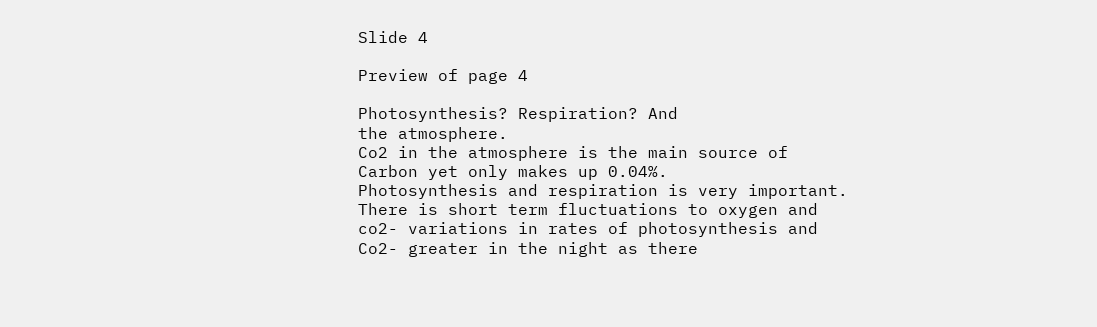Slide 4

Preview of page 4

Photosynthesis? Respiration? And
the atmosphere.
Co2 in the atmosphere is the main source of
Carbon yet only makes up 0.04%.
Photosynthesis and respiration is very important.
There is short term fluctuations to oxygen and
co2- variations in rates of photosynthesis and
Co2- greater in the night as there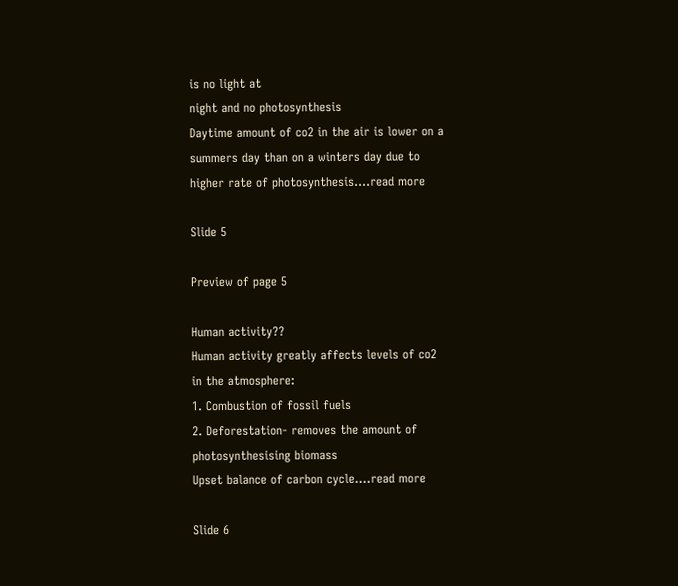is no light at
night and no photosynthesis
Daytime amount of co2 in the air is lower on a
summers day than on a winters day due to
higher rate of photosynthesis.…read more

Slide 5

Preview of page 5

Human activity??
Human activity greatly affects levels of co2
in the atmosphere:
1. Combustion of fossil fuels
2. Deforestation- removes the amount of
photosynthesising biomass
Upset balance of carbon cycle.…read more

Slide 6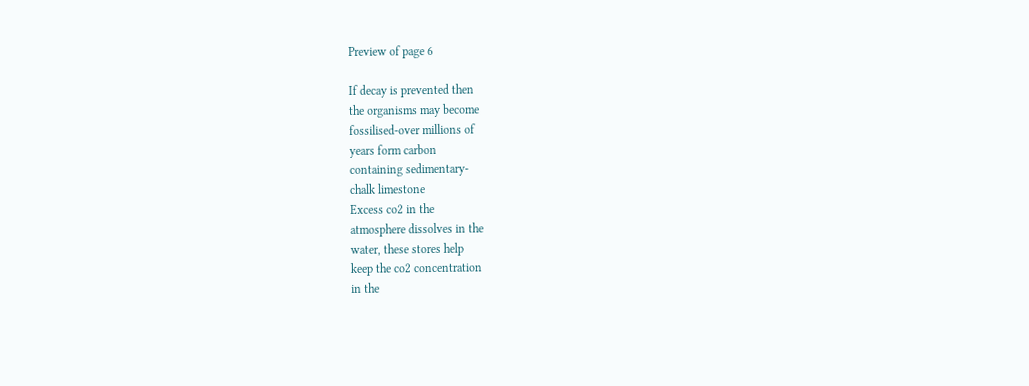Preview of page 6

If decay is prevented then
the organisms may become
fossilised-over millions of
years form carbon
containing sedimentary-
chalk limestone
Excess co2 in the
atmosphere dissolves in the
water, these stores help
keep the co2 concentration
in the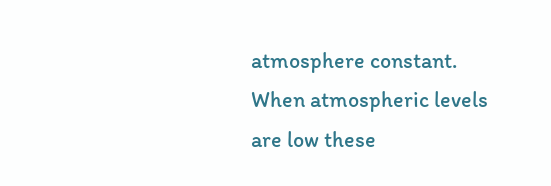atmosphere constant.
When atmospheric levels
are low these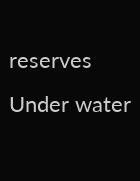reserves
Under water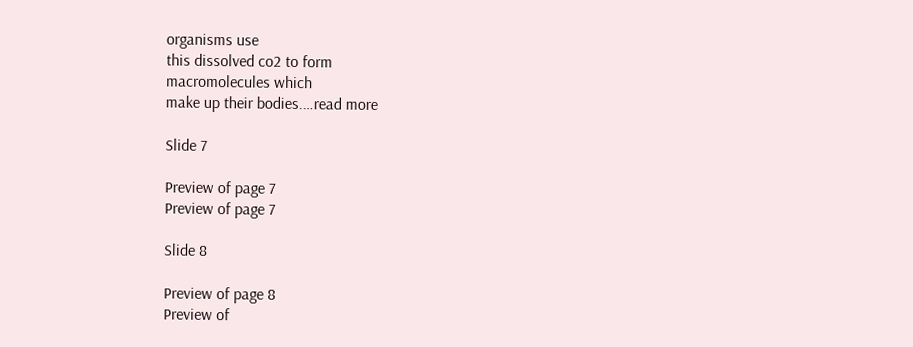organisms use
this dissolved co2 to form
macromolecules which
make up their bodies.…read more

Slide 7

Preview of page 7
Preview of page 7

Slide 8

Preview of page 8
Preview of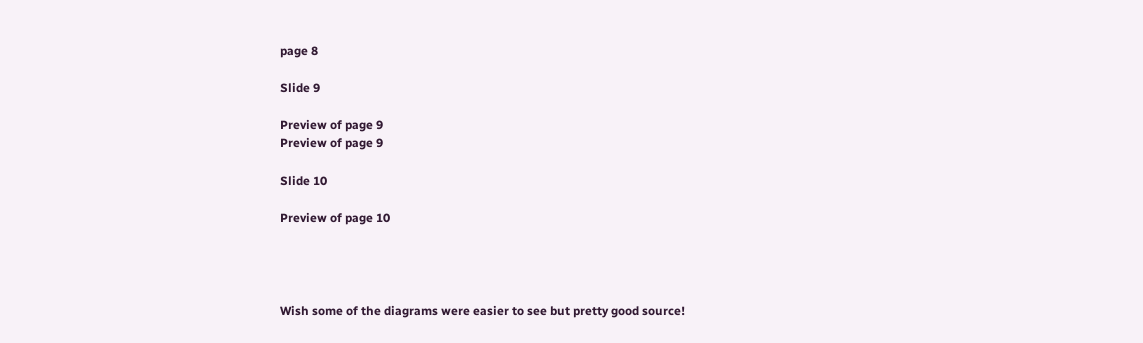page 8

Slide 9

Preview of page 9
Preview of page 9

Slide 10

Preview of page 10




Wish some of the diagrams were easier to see but pretty good source!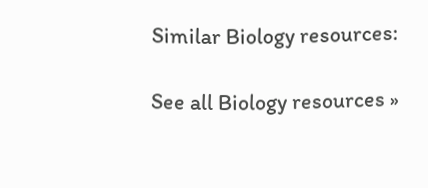Similar Biology resources:

See all Biology resources »